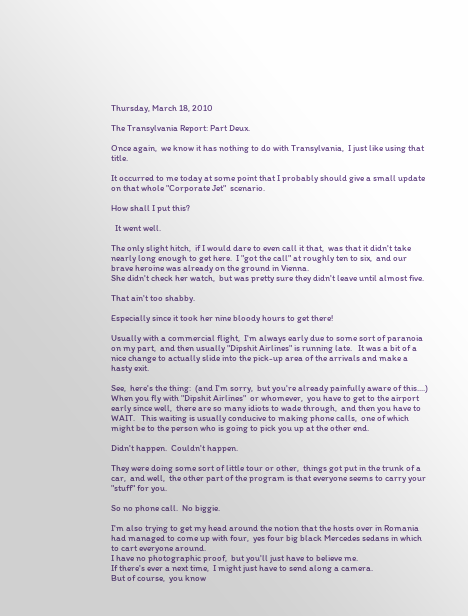Thursday, March 18, 2010

The Transylvania Report: Part Deux.

Once again,  we know it has nothing to do with Transylvania,  I just like using that title.

It occurred to me today at some point that I probably should give a small update on that whole "Corporate Jet"  scenario.

How shall I put this?

  It went well.

The only slight hitch,  if I would dare to even call it that,  was that it didn't take nearly long enough to get here.  I "got the call" at roughly ten to six,  and our brave heroine was already on the ground in Vienna.
She didn't check her watch,  but was pretty sure they didn't leave until almost five.

That ain't too shabby.

Especially since it took her nine bloody hours to get there!

Usually with a commercial flight,  I'm always early due to some sort of paranoia on my part,  and then usually "Dipshit Airlines" is running late.   It was a bit of a nice change to actually slide into the pick-up area of the arrivals and make a hasty exit.

See,  here's the thing:  (and I'm sorry,  but you're already painfully aware of this....)  When you fly with "Dipshit Airlines"  or whomever,  you have to get to the airport early since well,  there are so many idiots to wade through,  and then you have to WAIT.   This waiting is usually conducive to making phone calls,  one of which might be to the person who is going to pick you up at the other end.

Didn't happen.  Couldn't happen.

They were doing some sort of little tour or other,  things got put in the trunk of a car,  and well,  the other part of the program is that everyone seems to carry your "stuff" for you.

So no phone call.  No biggie.

I'm also trying to get my head around the notion that the hosts over in Romania had managed to come up with four,  yes four big black Mercedes sedans in which to cart everyone around.
I have no photographic proof,  but you'll just have to believe me.
If there's ever a next time,  I might just have to send along a camera.
But of course,  you know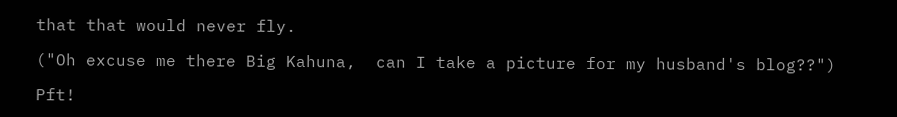that that would never fly.

("Oh excuse me there Big Kahuna,  can I take a picture for my husband's blog??")

Pft!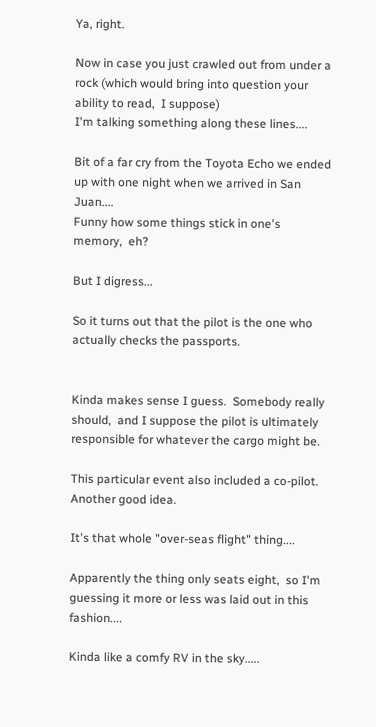Ya, right.

Now in case you just crawled out from under a rock (which would bring into question your ability to read,  I suppose)
I'm talking something along these lines....

Bit of a far cry from the Toyota Echo we ended up with one night when we arrived in San Juan....
Funny how some things stick in one's memory,  eh?

But I digress...

So it turns out that the pilot is the one who actually checks the passports.


Kinda makes sense I guess.  Somebody really should,  and I suppose the pilot is ultimately responsible for whatever the cargo might be.

This particular event also included a co-pilot.
Another good idea.

It's that whole "over-seas flight" thing....

Apparently the thing only seats eight,  so I'm guessing it more or less was laid out in this fashion....

Kinda like a comfy RV in the sky.....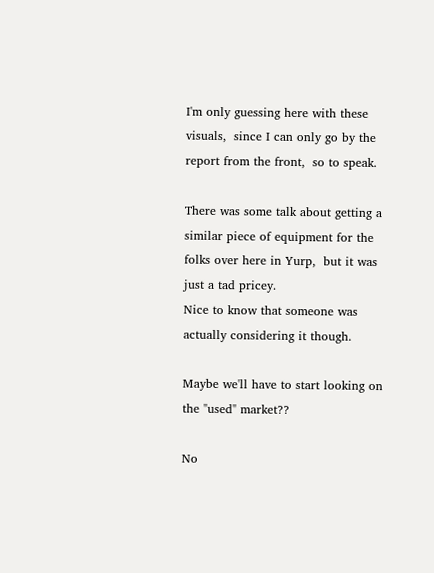I'm only guessing here with these visuals,  since I can only go by the report from the front,  so to speak.

There was some talk about getting a similar piece of equipment for the folks over here in Yurp,  but it was just a tad pricey.
Nice to know that someone was actually considering it though.

Maybe we'll have to start looking on the "used" market??

No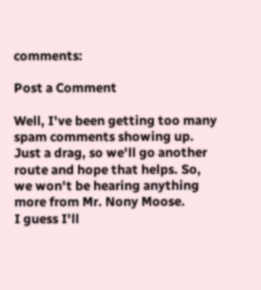comments:

Post a Comment

Well, I've been getting too many spam comments showing up. Just a drag, so we'll go another route and hope that helps. So, we won't be hearing anything more from Mr. Nony Moose.
I guess I'll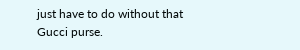just have to do without that Gucci purse.